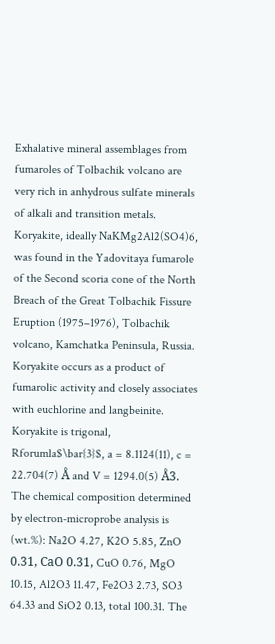Exhalative mineral assemblages from fumaroles of Tolbachik volcano are very rich in anhydrous sulfate minerals of alkali and transition metals. Koryakite, ideally NaKMg2Al2(SO4)6, was found in the Yadovitaya fumarole of the Second scoria cone of the North Breach of the Great Tolbachik Fissure Eruption (1975–1976), Tolbachik volcano, Kamchatka Peninsula, Russia. Koryakite occurs as a product of fumarolic activity and closely associates with euchlorine and langbeinite. Koryakite is trigonal, Rforumla$\bar{3}$, a = 8.1124(11), c = 22.704(7) Å and V = 1294.0(5) Å3. The chemical composition determined by electron-microprobe analysis is (wt.%): Na2O 4.27, K2O 5.85, ZnO 0.31, СaO 0.31, CuO 0.76, MgO 10.15, Al2O3 11.47, Fe2O3 2.73, SO3 64.33 and SiO2 0.13, total 100.31. The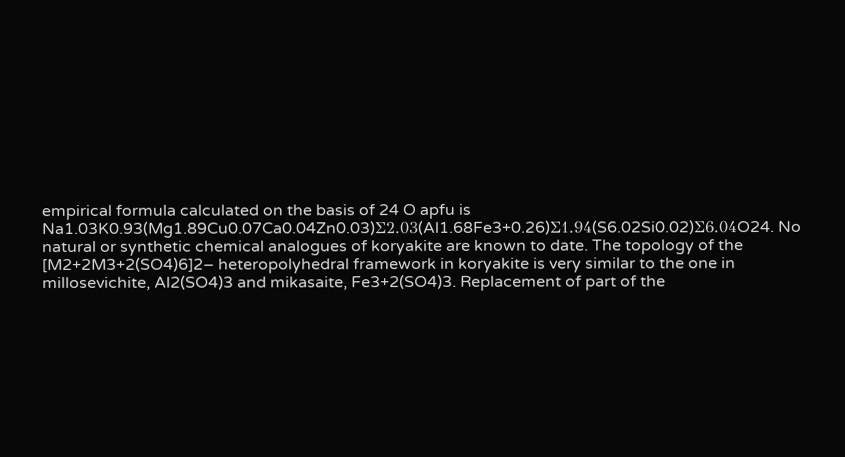empirical formula calculated on the basis of 24 O apfu is Na1.03K0.93(Mg1.89Cu0.07Ca0.04Zn0.03)Σ2.03(Al1.68Fe3+0.26)Σ1.94(S6.02Si0.02)Σ6.04O24. No natural or synthetic chemical analogues of koryakite are known to date. The topology of the [M2+2M3+2(SO4)6]2– heteropolyhedral framework in koryakite is very similar to the one in millosevichite, Al2(SO4)3 and mikasaite, Fe3+2(SO4)3. Replacement of part of the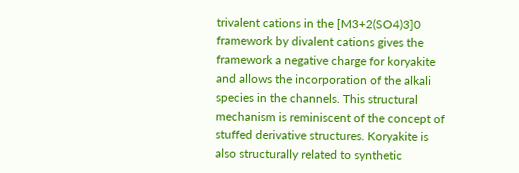trivalent cations in the [M3+2(SO4)3]0 framework by divalent cations gives the framework a negative charge for koryakite and allows the incorporation of the alkali species in the channels. This structural mechanism is reminiscent of the concept of stuffed derivative structures. Koryakite is also structurally related to synthetic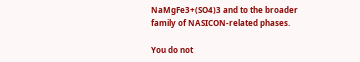NaMgFe3+(SO4)3 and to the broader family of NASICON-related phases.

You do not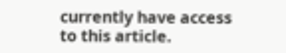currently have access to this article.